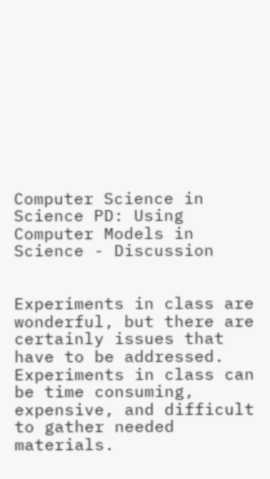Computer Science in Science PD: Using Computer Models in Science - Discussion


Experiments in class are wonderful, but there are certainly issues that have to be addressed. Experiments in class can be time consuming, expensive, and difficult to gather needed materials.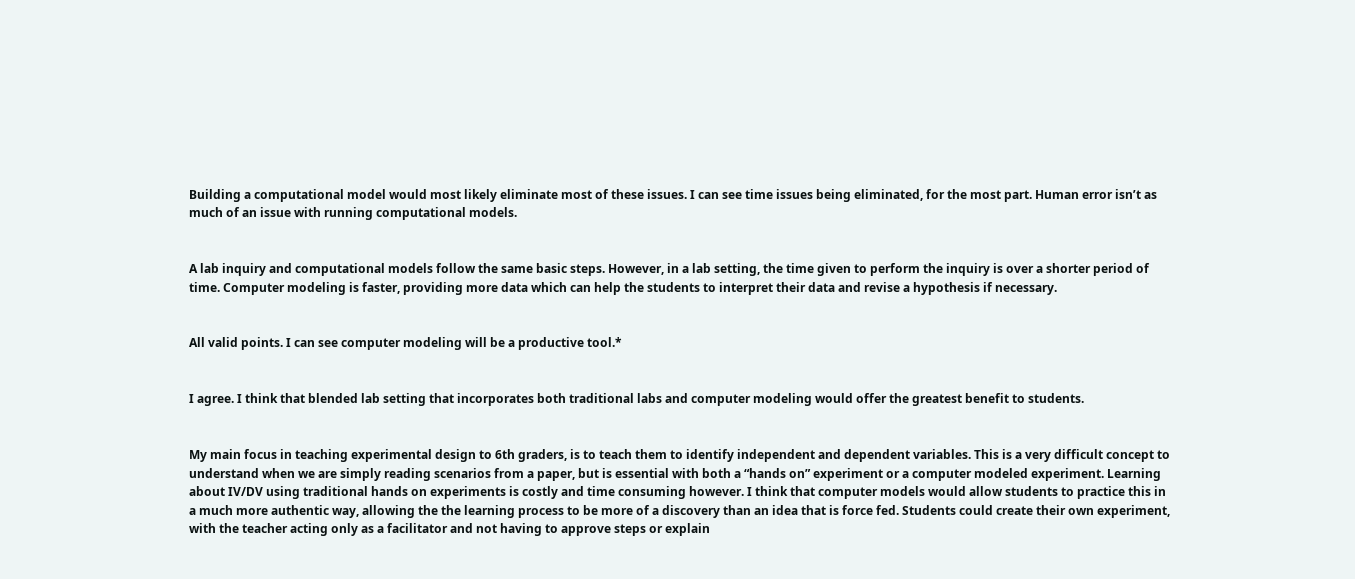Building a computational model would most likely eliminate most of these issues. I can see time issues being eliminated, for the most part. Human error isn’t as much of an issue with running computational models.


A lab inquiry and computational models follow the same basic steps. However, in a lab setting, the time given to perform the inquiry is over a shorter period of time. Computer modeling is faster, providing more data which can help the students to interpret their data and revise a hypothesis if necessary.


All valid points. I can see computer modeling will be a productive tool.*


I agree. I think that blended lab setting that incorporates both traditional labs and computer modeling would offer the greatest benefit to students.


My main focus in teaching experimental design to 6th graders, is to teach them to identify independent and dependent variables. This is a very difficult concept to understand when we are simply reading scenarios from a paper, but is essential with both a “hands on” experiment or a computer modeled experiment. Learning about IV/DV using traditional hands on experiments is costly and time consuming however. I think that computer models would allow students to practice this in a much more authentic way, allowing the the learning process to be more of a discovery than an idea that is force fed. Students could create their own experiment, with the teacher acting only as a facilitator and not having to approve steps or explain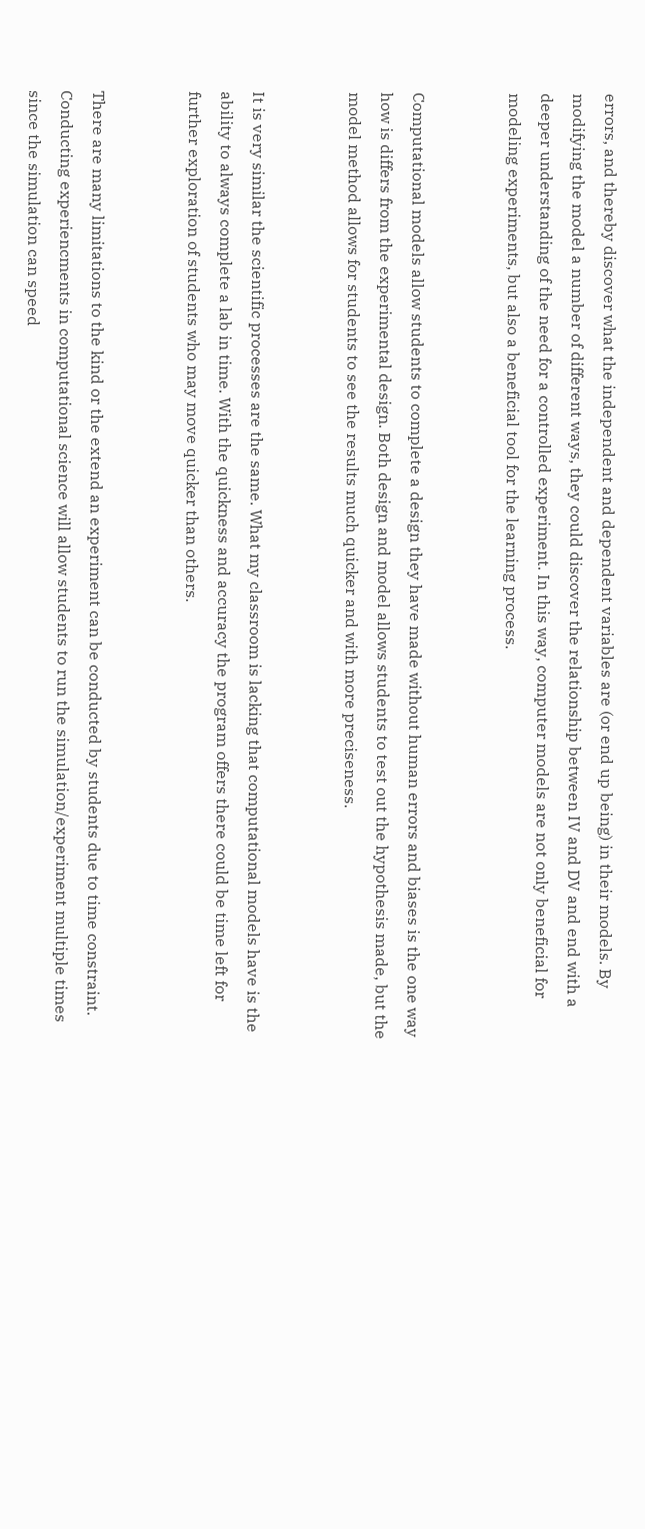errors, and thereby discover what the independent and dependent variables are (or end up being) in their models. By modifying the model a number of different ways, they could discover the relationship between IV and DV and end with a deeper understanding of the need for a controlled experiment. In this way, computer models are not only beneficial for modeling experiments, but also a beneficial tool for the learning process.


Computational models allow students to complete a design they have made without human errors and biases is the one way how is differs from the experimental design. Both design and model allows students to test out the hypothesis made, but the model method allows for students to see the results much quicker and with more preciseness.


It is very similar the scientific processes are the same. What my classroom is lacking that computational models have is the ability to always complete a lab in time. With the quickness and accuracy the program offers there could be time left for further exploration of students who may move quicker than others.


There are many limitations to the kind or the extend an experiment can be conducted by students due to time constraint. Conducting experiencments in computational science will allow students to run the simulation/experiment multiple times since the simulation can speed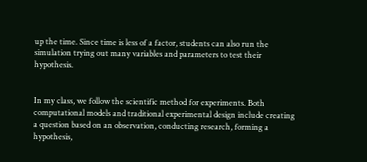up the time. Since time is less of a factor, students can also run the simulation trying out many variables and parameters to test their hypothesis.


In my class, we follow the scientific method for experiments. Both computational models and traditional experimental design include creating a question based on an observation, conducting research, forming a hypothesis,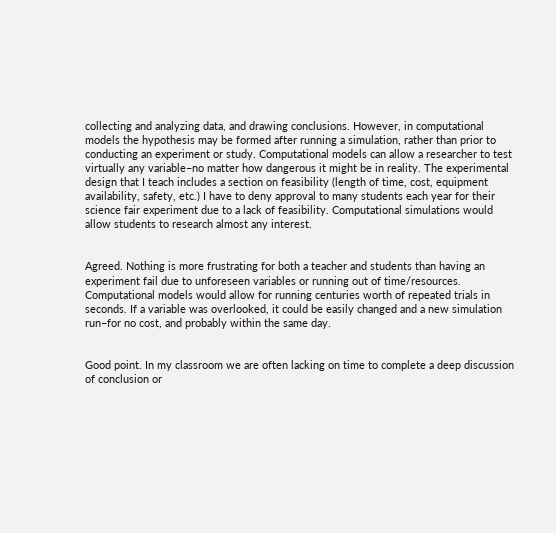collecting and analyzing data, and drawing conclusions. However, in computational models the hypothesis may be formed after running a simulation, rather than prior to conducting an experiment or study. Computational models can allow a researcher to test virtually any variable–no matter how dangerous it might be in reality. The experimental design that I teach includes a section on feasibility (length of time, cost, equipment availability, safety, etc.) I have to deny approval to many students each year for their science fair experiment due to a lack of feasibility. Computational simulations would allow students to research almost any interest.


Agreed. Nothing is more frustrating for both a teacher and students than having an experiment fail due to unforeseen variables or running out of time/resources. Computational models would allow for running centuries worth of repeated trials in seconds. If a variable was overlooked, it could be easily changed and a new simulation run–for no cost, and probably within the same day.


Good point. In my classroom we are often lacking on time to complete a deep discussion of conclusion or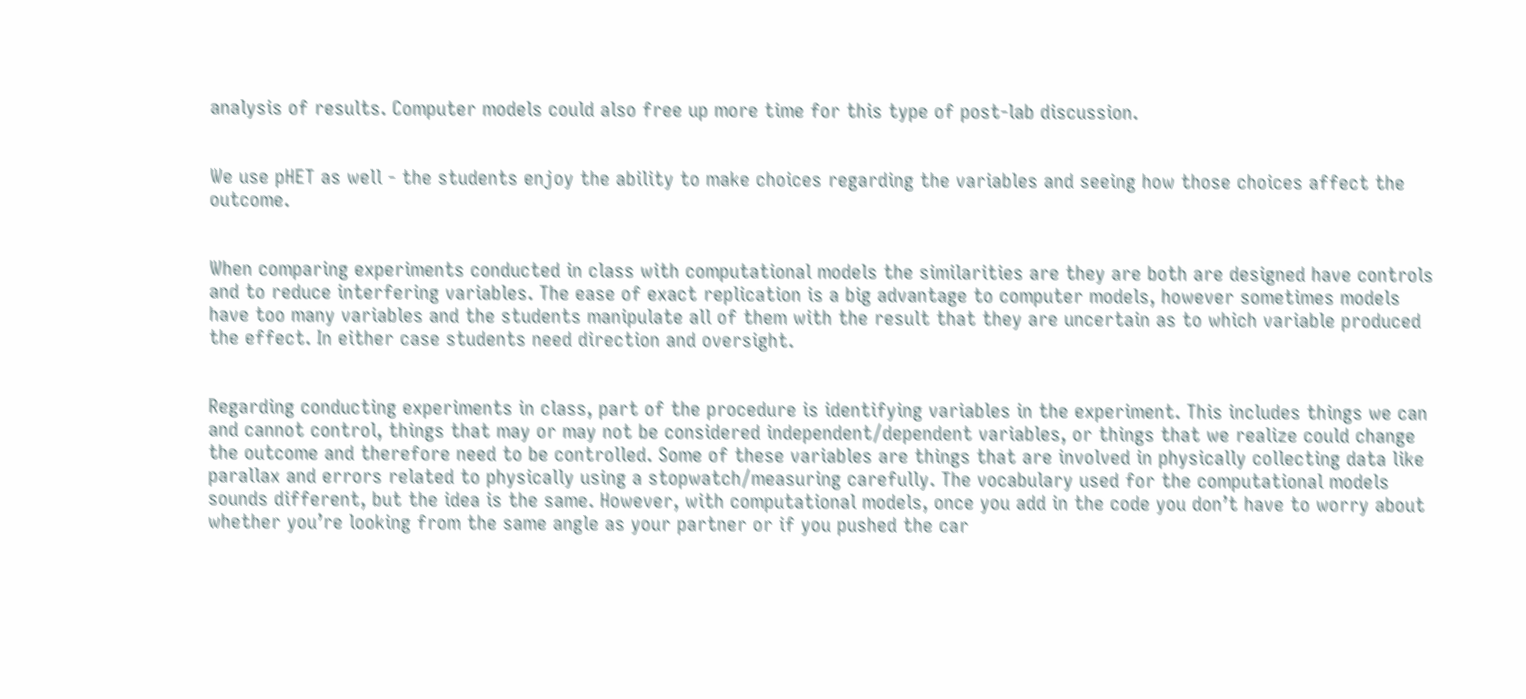analysis of results. Computer models could also free up more time for this type of post-lab discussion.


We use pHET as well - the students enjoy the ability to make choices regarding the variables and seeing how those choices affect the outcome.


When comparing experiments conducted in class with computational models the similarities are they are both are designed have controls and to reduce interfering variables. The ease of exact replication is a big advantage to computer models, however sometimes models have too many variables and the students manipulate all of them with the result that they are uncertain as to which variable produced the effect. In either case students need direction and oversight.


Regarding conducting experiments in class, part of the procedure is identifying variables in the experiment. This includes things we can and cannot control, things that may or may not be considered independent/dependent variables, or things that we realize could change the outcome and therefore need to be controlled. Some of these variables are things that are involved in physically collecting data like parallax and errors related to physically using a stopwatch/measuring carefully. The vocabulary used for the computational models sounds different, but the idea is the same. However, with computational models, once you add in the code you don’t have to worry about whether you’re looking from the same angle as your partner or if you pushed the car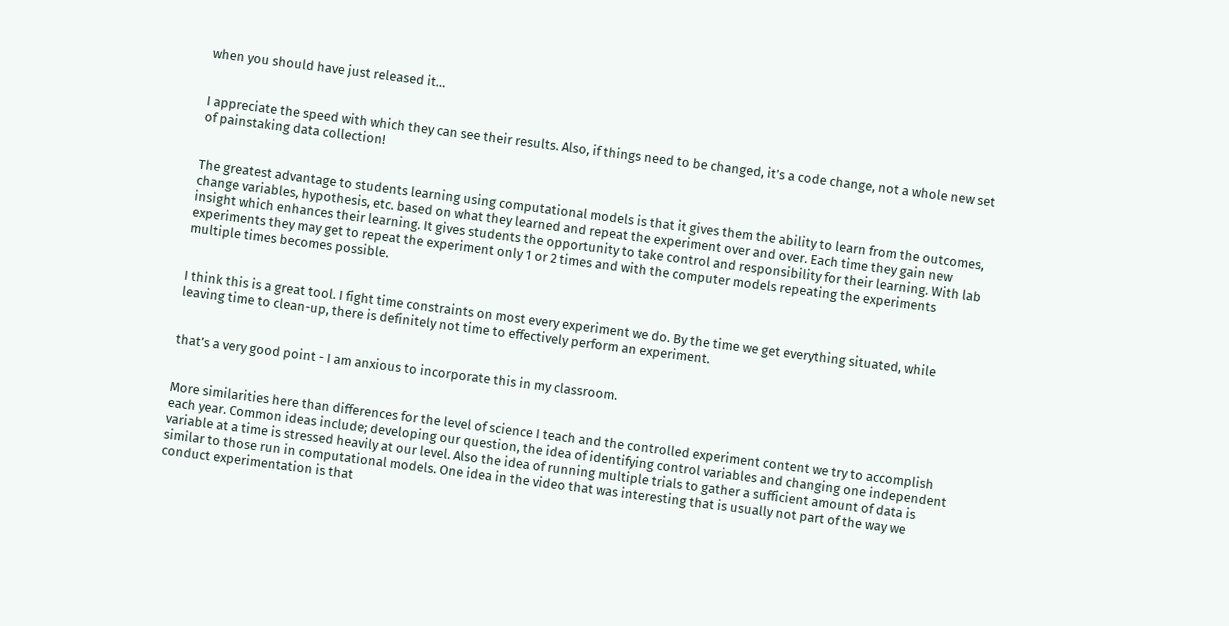when you should have just released it…


I appreciate the speed with which they can see their results. Also, if things need to be changed, it’s a code change, not a whole new set of painstaking data collection!


The greatest advantage to students learning using computational models is that it gives them the ability to learn from the outcomes, change variables, hypothesis, etc. based on what they learned and repeat the experiment over and over. Each time they gain new insight which enhances their learning. It gives students the opportunity to take control and responsibility for their learning. With lab experiments they may get to repeat the experiment only 1 or 2 times and with the computer models repeating the experiments multiple times becomes possible.


I think this is a great tool. I fight time constraints on most every experiment we do. By the time we get everything situated, while leaving time to clean-up, there is definitely not time to effectively perform an experiment.


that’s a very good point - I am anxious to incorporate this in my classroom.


More similarities here than differences for the level of science I teach and the controlled experiment content we try to accomplish each year. Common ideas include; developing our question, the idea of identifying control variables and changing one independent variable at a time is stressed heavily at our level. Also the idea of running multiple trials to gather a sufficient amount of data is similar to those run in computational models. One idea in the video that was interesting that is usually not part of the way we conduct experimentation is that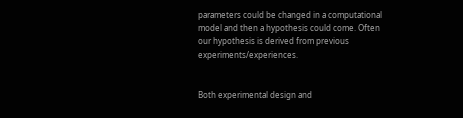parameters could be changed in a computational model and then a hypothesis could come. Often our hypothesis is derived from previous experiments/experiences.


Both experimental design and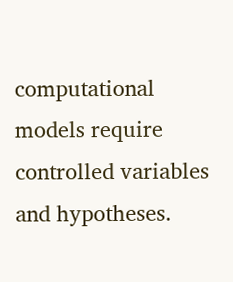computational models require controlled variables and hypotheses.